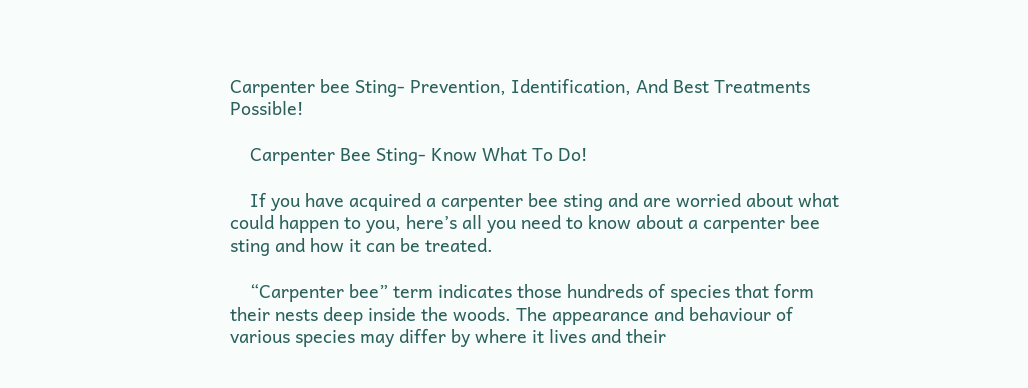Carpenter bee Sting- Prevention, Identification, And Best Treatments Possible!

    Carpenter Bee Sting- Know What To Do!

    If you have acquired a carpenter bee sting and are worried about what could happen to you, here’s all you need to know about a carpenter bee sting and how it can be treated.

    “Carpenter bee” term indicates those hundreds of species that form their nests deep inside the woods. The appearance and behaviour of various species may differ by where it lives and their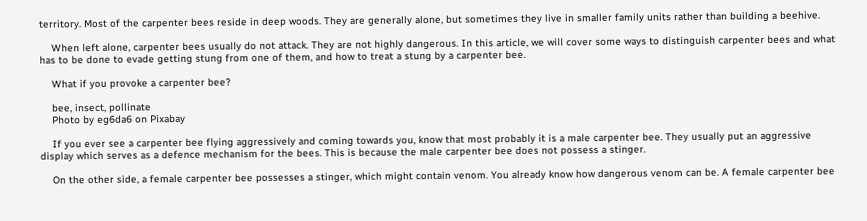territory. Most of the carpenter bees reside in deep woods. They are generally alone, but sometimes they live in smaller family units rather than building a beehive.

    When left alone, carpenter bees usually do not attack. They are not highly dangerous. In this article, we will cover some ways to distinguish carpenter bees and what has to be done to evade getting stung from one of them, and how to treat a stung by a carpenter bee.

    What if you provoke a carpenter bee?

    bee, insect, pollinate
    Photo by eg6da6 on Pixabay

    If you ever see a carpenter bee flying aggressively and coming towards you, know that most probably it is a male carpenter bee. They usually put an aggressive display which serves as a defence mechanism for the bees. This is because the male carpenter bee does not possess a stinger.

    On the other side, a female carpenter bee possesses a stinger, which might contain venom. You already know how dangerous venom can be. A female carpenter bee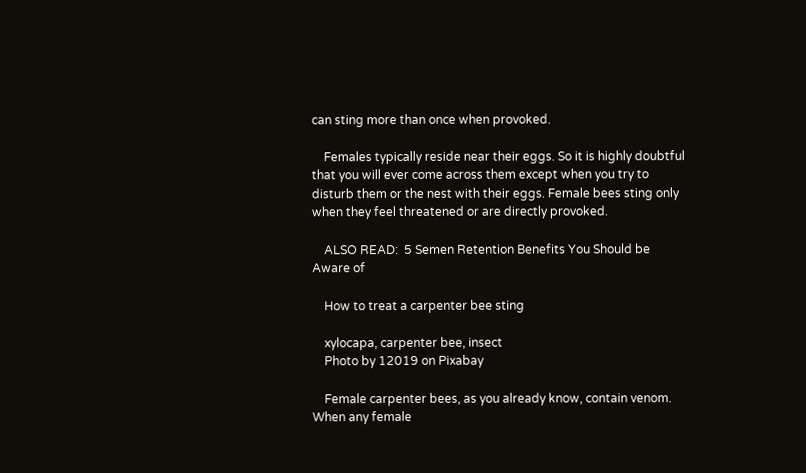can sting more than once when provoked.

    Females typically reside near their eggs. So it is highly doubtful that you will ever come across them except when you try to disturb them or the nest with their eggs. Female bees sting only when they feel threatened or are directly provoked.

    ALSO READ:  5 Semen Retention Benefits You Should be Aware of

    How to treat a carpenter bee sting

    xylocapa, carpenter bee, insect
    Photo by 12019 on Pixabay

    Female carpenter bees, as you already know, contain venom. When any female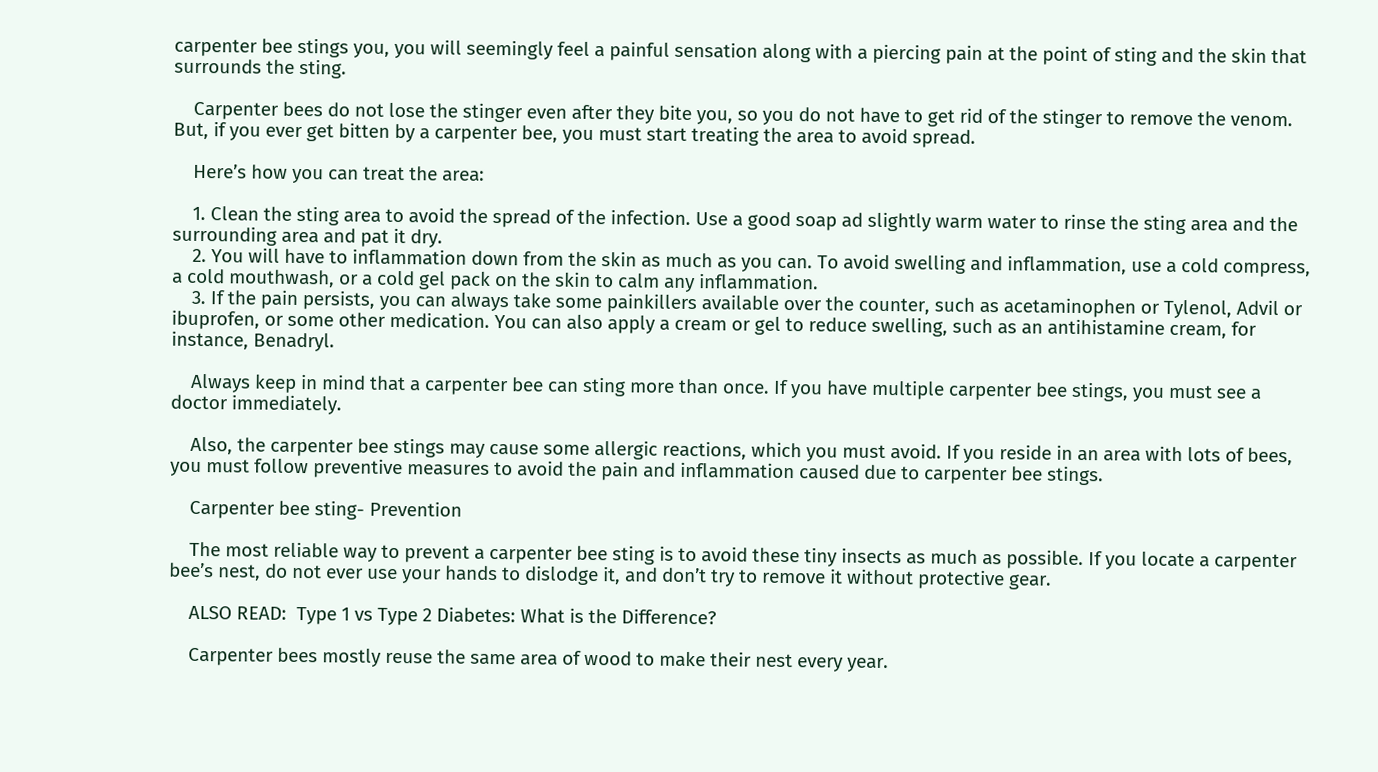carpenter bee stings you, you will seemingly feel a painful sensation along with a piercing pain at the point of sting and the skin that surrounds the sting.

    Carpenter bees do not lose the stinger even after they bite you, so you do not have to get rid of the stinger to remove the venom. But, if you ever get bitten by a carpenter bee, you must start treating the area to avoid spread.

    Here’s how you can treat the area:

    1. Clean the sting area to avoid the spread of the infection. Use a good soap ad slightly warm water to rinse the sting area and the surrounding area and pat it dry.
    2. You will have to inflammation down from the skin as much as you can. To avoid swelling and inflammation, use a cold compress, a cold mouthwash, or a cold gel pack on the skin to calm any inflammation.
    3. If the pain persists, you can always take some painkillers available over the counter, such as acetaminophen or Tylenol, Advil or ibuprofen, or some other medication. You can also apply a cream or gel to reduce swelling, such as an antihistamine cream, for instance, Benadryl.

    Always keep in mind that a carpenter bee can sting more than once. If you have multiple carpenter bee stings, you must see a doctor immediately.

    Also, the carpenter bee stings may cause some allergic reactions, which you must avoid. If you reside in an area with lots of bees, you must follow preventive measures to avoid the pain and inflammation caused due to carpenter bee stings.

    Carpenter bee sting- Prevention

    The most reliable way to prevent a carpenter bee sting is to avoid these tiny insects as much as possible. If you locate a carpenter bee’s nest, do not ever use your hands to dislodge it, and don’t try to remove it without protective gear.

    ALSO READ:  Type 1 vs Type 2 Diabetes: What is the Difference?

    Carpenter bees mostly reuse the same area of wood to make their nest every year.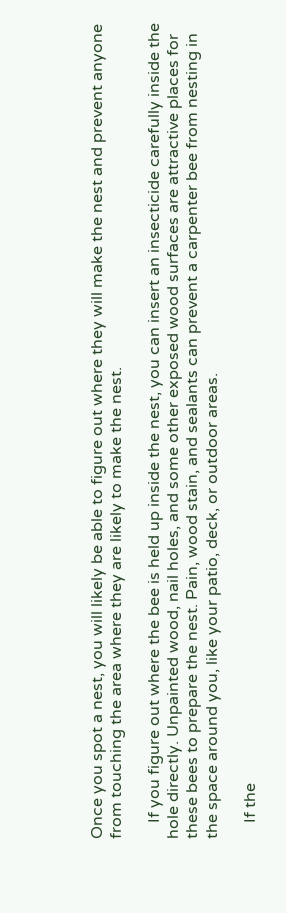Once you spot a nest, you will likely be able to figure out where they will make the nest and prevent anyone from touching the area where they are likely to make the nest.

    If you figure out where the bee is held up inside the nest, you can insert an insecticide carefully inside the hole directly. Unpainted wood, nail holes, and some other exposed wood surfaces are attractive places for these bees to prepare the nest. Pain, wood stain, and sealants can prevent a carpenter bee from nesting in the space around you, like your patio, deck, or outdoor areas.

    If the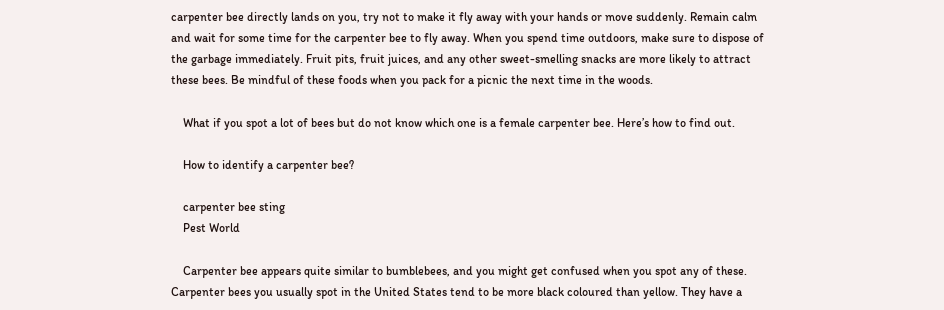carpenter bee directly lands on you, try not to make it fly away with your hands or move suddenly. Remain calm and wait for some time for the carpenter bee to fly away. When you spend time outdoors, make sure to dispose of the garbage immediately. Fruit pits, fruit juices, and any other sweet-smelling snacks are more likely to attract these bees. Be mindful of these foods when you pack for a picnic the next time in the woods.

    What if you spot a lot of bees but do not know which one is a female carpenter bee. Here’s how to find out.

    How to identify a carpenter bee?

    carpenter bee sting
    Pest World

    Carpenter bee appears quite similar to bumblebees, and you might get confused when you spot any of these. Carpenter bees you usually spot in the United States tend to be more black coloured than yellow. They have a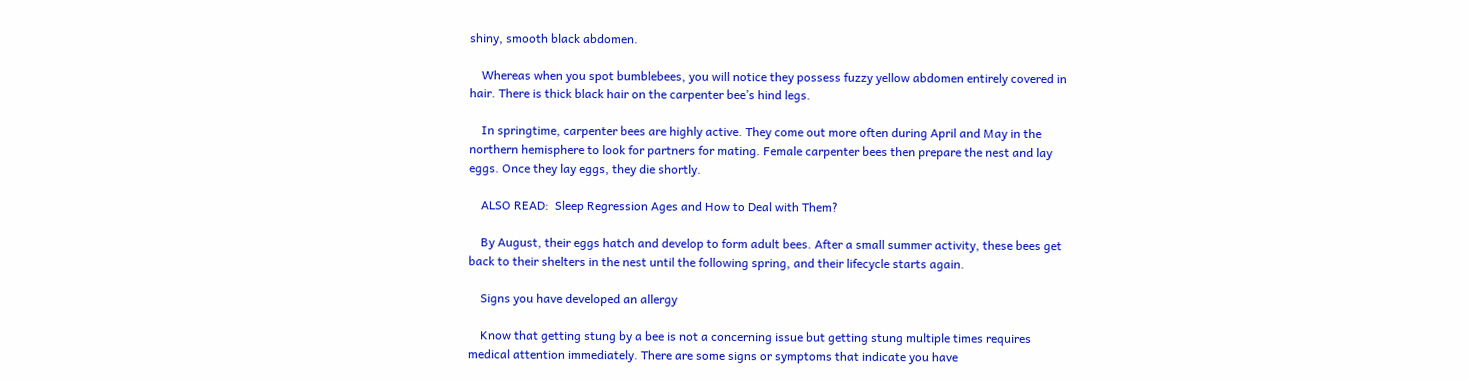shiny, smooth black abdomen.

    Whereas when you spot bumblebees, you will notice they possess fuzzy yellow abdomen entirely covered in hair. There is thick black hair on the carpenter bee’s hind legs.

    In springtime, carpenter bees are highly active. They come out more often during April and May in the northern hemisphere to look for partners for mating. Female carpenter bees then prepare the nest and lay eggs. Once they lay eggs, they die shortly.

    ALSO READ:  Sleep Regression Ages and How to Deal with Them?

    By August, their eggs hatch and develop to form adult bees. After a small summer activity, these bees get back to their shelters in the nest until the following spring, and their lifecycle starts again.

    Signs you have developed an allergy

    Know that getting stung by a bee is not a concerning issue but getting stung multiple times requires medical attention immediately. There are some signs or symptoms that indicate you have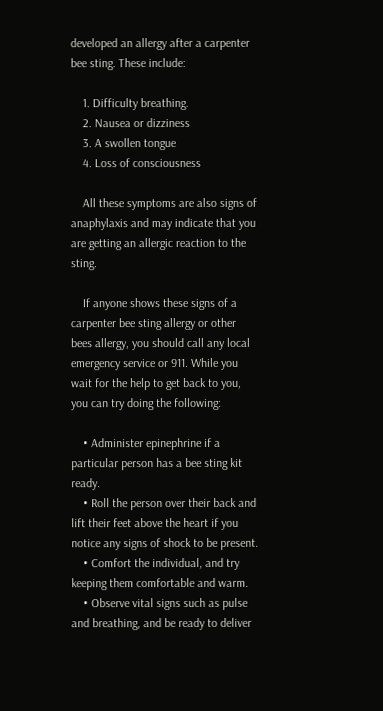developed an allergy after a carpenter bee sting. These include:

    1. Difficulty breathing.
    2. Nausea or dizziness
    3. A swollen tongue
    4. Loss of consciousness

    All these symptoms are also signs of anaphylaxis and may indicate that you are getting an allergic reaction to the sting.

    If anyone shows these signs of a carpenter bee sting allergy or other bees allergy, you should call any local emergency service or 911. While you wait for the help to get back to you, you can try doing the following:

    • Administer epinephrine if a particular person has a bee sting kit ready.
    • Roll the person over their back and lift their feet above the heart if you notice any signs of shock to be present.
    • Comfort the individual, and try keeping them comfortable and warm.
    • Observe vital signs such as pulse and breathing, and be ready to deliver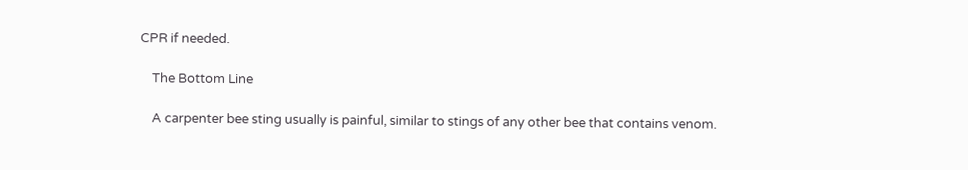CPR if needed.

    The Bottom Line

    A carpenter bee sting usually is painful, similar to stings of any other bee that contains venom.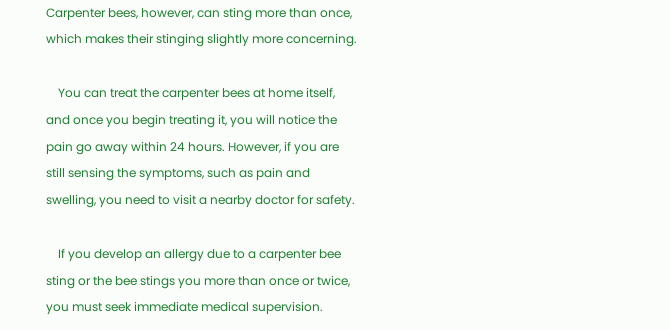Carpenter bees, however, can sting more than once, which makes their stinging slightly more concerning.

    You can treat the carpenter bees at home itself, and once you begin treating it, you will notice the pain go away within 24 hours. However, if you are still sensing the symptoms, such as pain and swelling, you need to visit a nearby doctor for safety.

    If you develop an allergy due to a carpenter bee sting or the bee stings you more than once or twice, you must seek immediate medical supervision.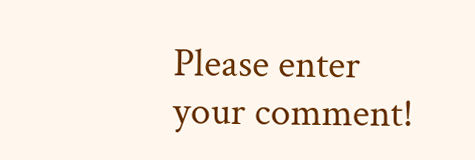Please enter your comment!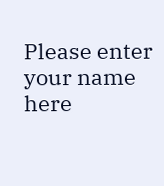Please enter your name here